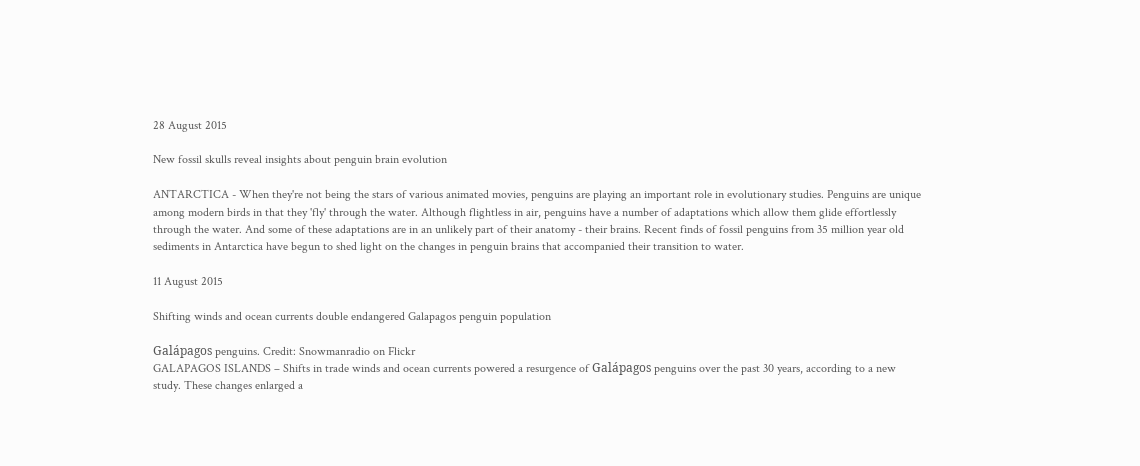28 August 2015

New fossil skulls reveal insights about penguin brain evolution

ANTARCTICA - When they're not being the stars of various animated movies, penguins are playing an important role in evolutionary studies. Penguins are unique among modern birds in that they 'fly' through the water. Although flightless in air, penguins have a number of adaptations which allow them glide effortlessly through the water. And some of these adaptations are in an unlikely part of their anatomy - their brains. Recent finds of fossil penguins from 35 million year old sediments in Antarctica have begun to shed light on the changes in penguin brains that accompanied their transition to water.

11 August 2015

Shifting winds and ocean currents double endangered Galapagos penguin population

Galápagos penguins. Credit: Snowmanradio on Flickr
GALAPAGOS ISLANDS – Shifts in trade winds and ocean currents powered a resurgence of Galápagos penguins over the past 30 years, according to a new study. These changes enlarged a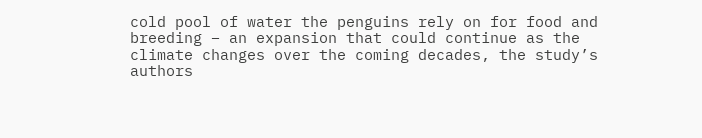cold pool of water the penguins rely on for food and breeding – an expansion that could continue as the climate changes over the coming decades, the study’s authors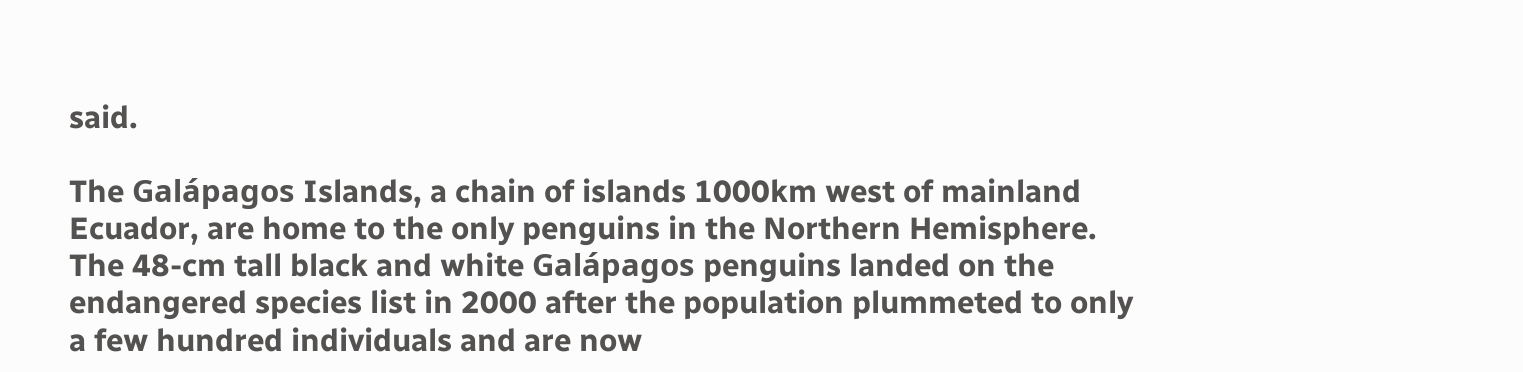said.

The Galápagos Islands, a chain of islands 1000km west of mainland Ecuador, are home to the only penguins in the Northern Hemisphere. The 48-cm tall black and white Galápagos penguins landed on the endangered species list in 2000 after the population plummeted to only a few hundred individuals and are now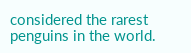considered the rarest penguins in the world.